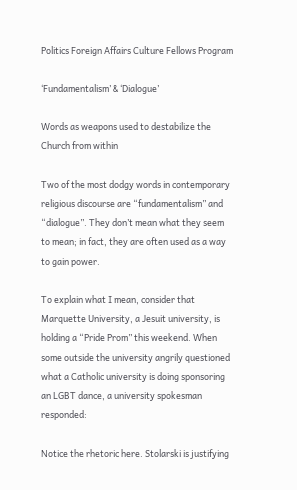Politics Foreign Affairs Culture Fellows Program

‘Fundamentalism’ & ‘Dialogue’

Words as weapons used to destabilize the Church from within

Two of the most dodgy words in contemporary religious discourse are “fundamentalism” and “dialogue”. They don’t mean what they seem to mean; in fact, they are often used as a way to gain power.

To explain what I mean, consider that Marquette University, a Jesuit university, is holding a “Pride Prom” this weekend. When some outside the university angrily questioned what a Catholic university is doing sponsoring an LGBT dance, a university spokesman responded:

Notice the rhetoric here. Stolarski is justifying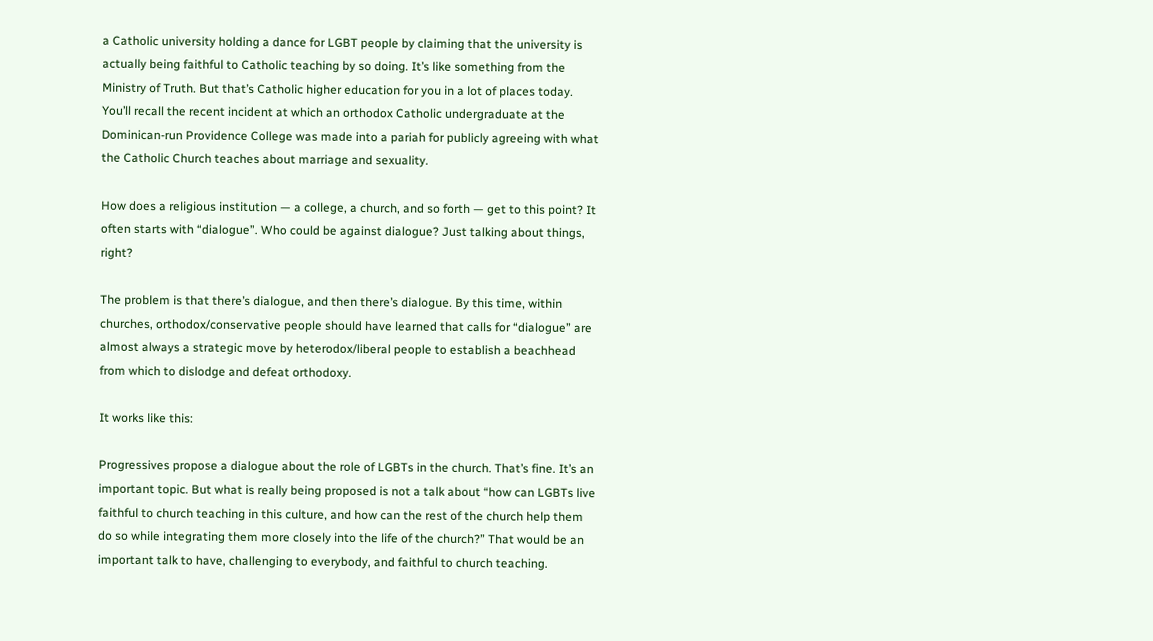a Catholic university holding a dance for LGBT people by claiming that the university is actually being faithful to Catholic teaching by so doing. It’s like something from the Ministry of Truth. But that’s Catholic higher education for you in a lot of places today. You’ll recall the recent incident at which an orthodox Catholic undergraduate at the Dominican-run Providence College was made into a pariah for publicly agreeing with what the Catholic Church teaches about marriage and sexuality.

How does a religious institution — a college, a church, and so forth — get to this point? It often starts with “dialogue”. Who could be against dialogue? Just talking about things, right?

The problem is that there’s dialogue, and then there’s dialogue. By this time, within churches, orthodox/conservative people should have learned that calls for “dialogue” are almost always a strategic move by heterodox/liberal people to establish a beachhead from which to dislodge and defeat orthodoxy.

It works like this:

Progressives propose a dialogue about the role of LGBTs in the church. That’s fine. It’s an important topic. But what is really being proposed is not a talk about “how can LGBTs live faithful to church teaching in this culture, and how can the rest of the church help them do so while integrating them more closely into the life of the church?” That would be an important talk to have, challenging to everybody, and faithful to church teaching.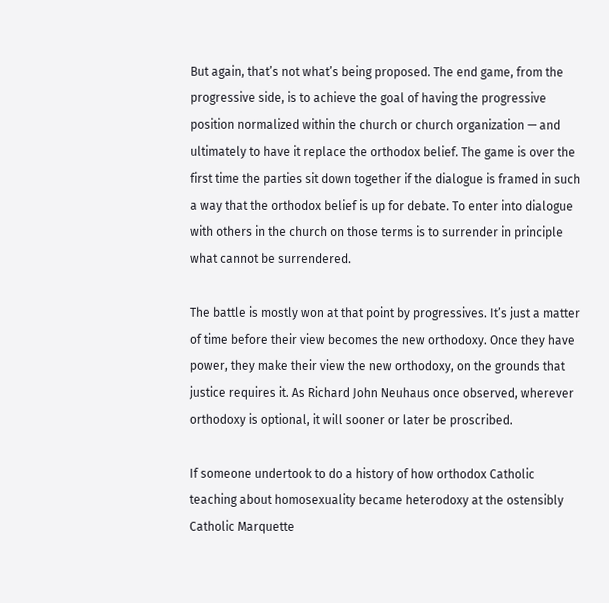But again, that’s not what’s being proposed. The end game, from the progressive side, is to achieve the goal of having the progressive position normalized within the church or church organization — and ultimately to have it replace the orthodox belief. The game is over the first time the parties sit down together if the dialogue is framed in such a way that the orthodox belief is up for debate. To enter into dialogue with others in the church on those terms is to surrender in principle what cannot be surrendered.

The battle is mostly won at that point by progressives. It’s just a matter of time before their view becomes the new orthodoxy. Once they have power, they make their view the new orthodoxy, on the grounds that justice requires it. As Richard John Neuhaus once observed, wherever orthodoxy is optional, it will sooner or later be proscribed.

If someone undertook to do a history of how orthodox Catholic teaching about homosexuality became heterodoxy at the ostensibly Catholic Marquette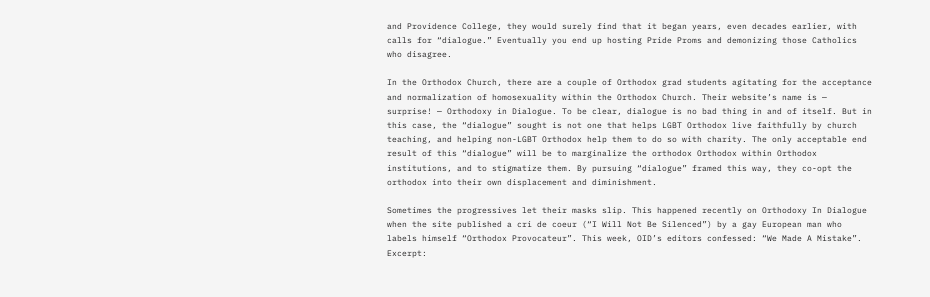and Providence College, they would surely find that it began years, even decades earlier, with calls for “dialogue.” Eventually you end up hosting Pride Proms and demonizing those Catholics who disagree.

In the Orthodox Church, there are a couple of Orthodox grad students agitating for the acceptance and normalization of homosexuality within the Orthodox Church. Their website’s name is — surprise! — Orthodoxy in Dialogue. To be clear, dialogue is no bad thing in and of itself. But in this case, the “dialogue” sought is not one that helps LGBT Orthodox live faithfully by church teaching, and helping non-LGBT Orthodox help them to do so with charity. The only acceptable end result of this “dialogue” will be to marginalize the orthodox Orthodox within Orthodox institutions, and to stigmatize them. By pursuing “dialogue” framed this way, they co-opt the orthodox into their own displacement and diminishment.

Sometimes the progressives let their masks slip. This happened recently on Orthodoxy In Dialogue when the site published a cri de coeur (“I Will Not Be Silenced”) by a gay European man who labels himself “Orthodox Provocateur”. This week, OID’s editors confessed: “We Made A Mistake”. Excerpt: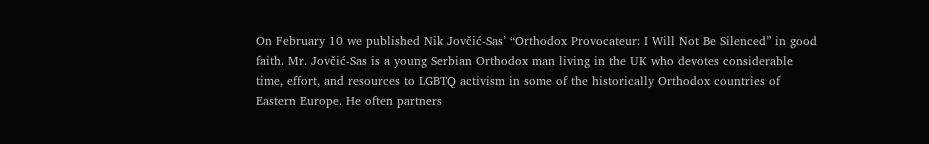On February 10 we published Nik Jovčić-Sas’ “Orthodox Provocateur: I Will Not Be Silenced” in good faith. Mr. Jovčić-Sas is a young Serbian Orthodox man living in the UK who devotes considerable time, effort, and resources to LGBTQ activism in some of the historically Orthodox countries of Eastern Europe. He often partners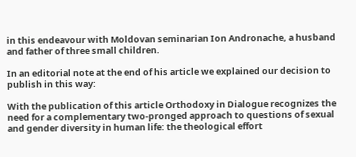in this endeavour with Moldovan seminarian Ion Andronache, a husband and father of three small children.

In an editorial note at the end of his article we explained our decision to publish in this way:

With the publication of this article Orthodoxy in Dialogue recognizes the need for a complementary two-pronged approach to questions of sexual and gender diversity in human life: the theological effort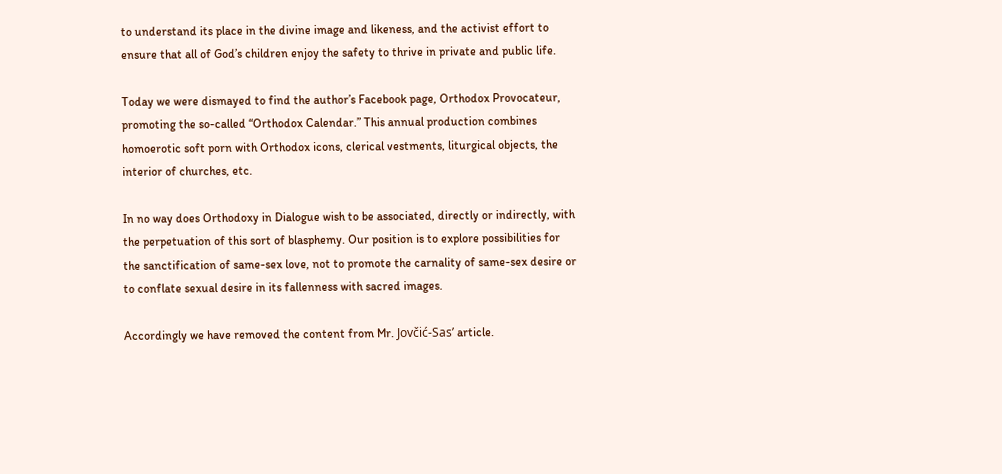to understand its place in the divine image and likeness, and the activist effort to ensure that all of God’s children enjoy the safety to thrive in private and public life.

Today we were dismayed to find the author’s Facebook page, Orthodox Provocateur, promoting the so-called “Orthodox Calendar.” This annual production combines homoerotic soft porn with Orthodox icons, clerical vestments, liturgical objects, the interior of churches, etc.

In no way does Orthodoxy in Dialogue wish to be associated, directly or indirectly, with the perpetuation of this sort of blasphemy. Our position is to explore possibilities for the sanctification of same-sex love, not to promote the carnality of same-sex desire or to conflate sexual desire in its fallenness with sacred images.

Accordingly we have removed the content from Mr. Jovčić-Sas’ article.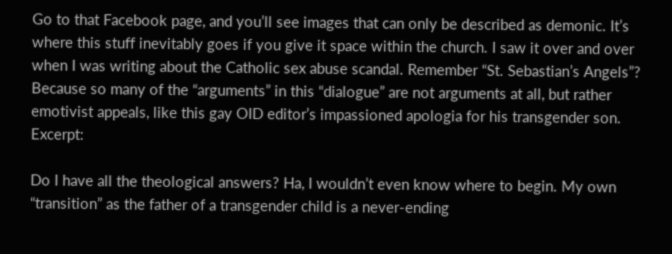Go to that Facebook page, and you’ll see images that can only be described as demonic. It’s where this stuff inevitably goes if you give it space within the church. I saw it over and over when I was writing about the Catholic sex abuse scandal. Remember “St. Sebastian’s Angels”?  Because so many of the “arguments” in this “dialogue” are not arguments at all, but rather emotivist appeals, like this gay OID editor’s impassioned apologia for his transgender son. Excerpt:

Do I have all the theological answers? Ha, I wouldn’t even know where to begin. My own “transition” as the father of a transgender child is a never-ending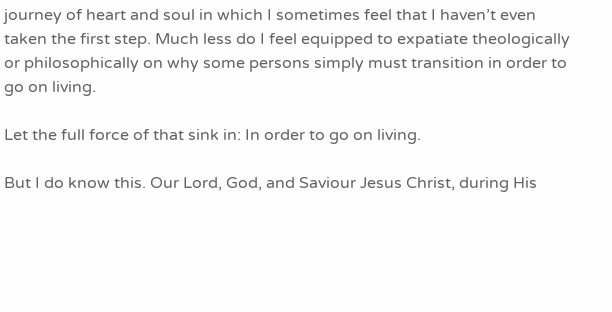journey of heart and soul in which I sometimes feel that I haven’t even taken the first step. Much less do I feel equipped to expatiate theologically or philosophically on why some persons simply must transition in order to go on living.

Let the full force of that sink in: In order to go on living.

But I do know this. Our Lord, God, and Saviour Jesus Christ, during His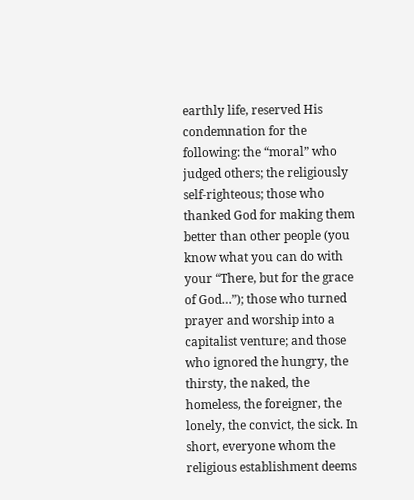earthly life, reserved His condemnation for the following: the “moral” who judged others; the religiously self-righteous; those who thanked God for making them better than other people (you know what you can do with your “There, but for the grace of God…”); those who turned prayer and worship into a capitalist venture; and those who ignored the hungry, the thirsty, the naked, the homeless, the foreigner, the lonely, the convict, the sick. In short, everyone whom the religious establishment deems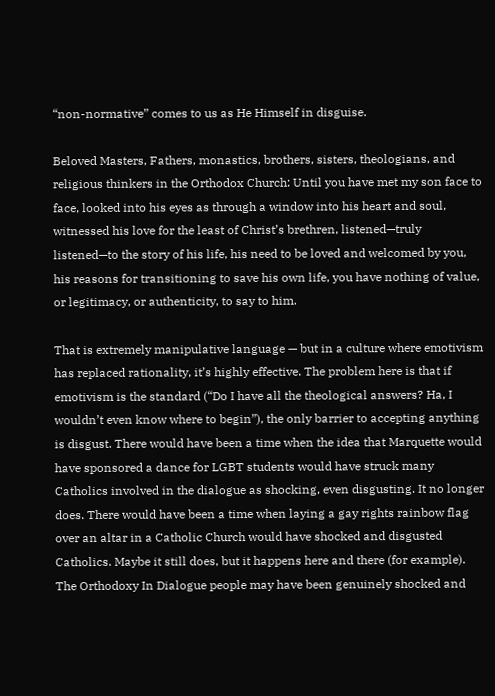“non-normative” comes to us as He Himself in disguise.

Beloved Masters, Fathers, monastics, brothers, sisters, theologians, and religious thinkers in the Orthodox Church: Until you have met my son face to face, looked into his eyes as through a window into his heart and soul, witnessed his love for the least of Christ’s brethren, listened—truly listened—to the story of his life, his need to be loved and welcomed by you, his reasons for transitioning to save his own life, you have nothing of value, or legitimacy, or authenticity, to say to him.

That is extremely manipulative language — but in a culture where emotivism has replaced rationality, it’s highly effective. The problem here is that if emotivism is the standard (“Do I have all the theological answers? Ha, I wouldn’t even know where to begin”), the only barrier to accepting anything is disgust. There would have been a time when the idea that Marquette would have sponsored a dance for LGBT students would have struck many Catholics involved in the dialogue as shocking, even disgusting. It no longer does. There would have been a time when laying a gay rights rainbow flag over an altar in a Catholic Church would have shocked and disgusted Catholics. Maybe it still does, but it happens here and there (for example). The Orthodoxy In Dialogue people may have been genuinely shocked and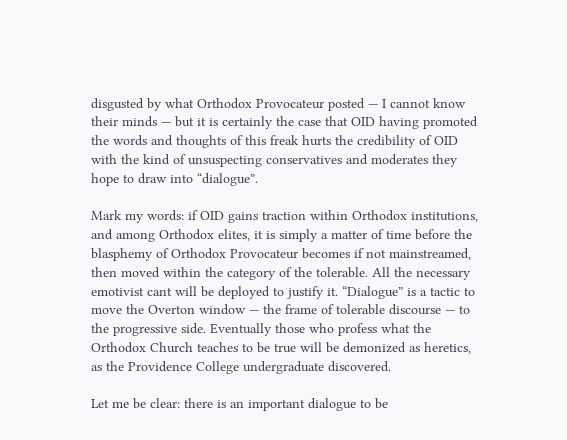disgusted by what Orthodox Provocateur posted — I cannot know their minds — but it is certainly the case that OID having promoted the words and thoughts of this freak hurts the credibility of OID with the kind of unsuspecting conservatives and moderates they hope to draw into “dialogue”.

Mark my words: if OID gains traction within Orthodox institutions, and among Orthodox elites, it is simply a matter of time before the blasphemy of Orthodox Provocateur becomes if not mainstreamed, then moved within the category of the tolerable. All the necessary emotivist cant will be deployed to justify it. “Dialogue” is a tactic to move the Overton window — the frame of tolerable discourse — to the progressive side. Eventually those who profess what the Orthodox Church teaches to be true will be demonized as heretics, as the Providence College undergraduate discovered.

Let me be clear: there is an important dialogue to be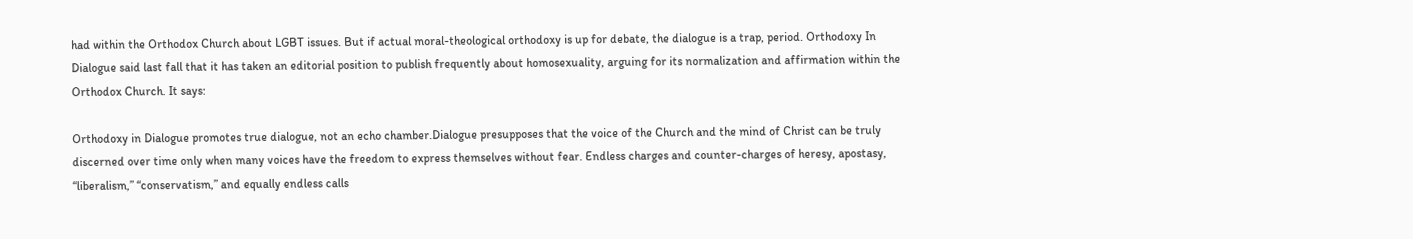had within the Orthodox Church about LGBT issues. But if actual moral-theological orthodoxy is up for debate, the dialogue is a trap, period. Orthodoxy In Dialogue said last fall that it has taken an editorial position to publish frequently about homosexuality, arguing for its normalization and affirmation within the Orthodox Church. It says:

Orthodoxy in Dialogue promotes true dialogue, not an echo chamber.Dialogue presupposes that the voice of the Church and the mind of Christ can be truly discerned over time only when many voices have the freedom to express themselves without fear. Endless charges and counter-charges of heresy, apostasy, “liberalism,” “conservatism,” and equally endless calls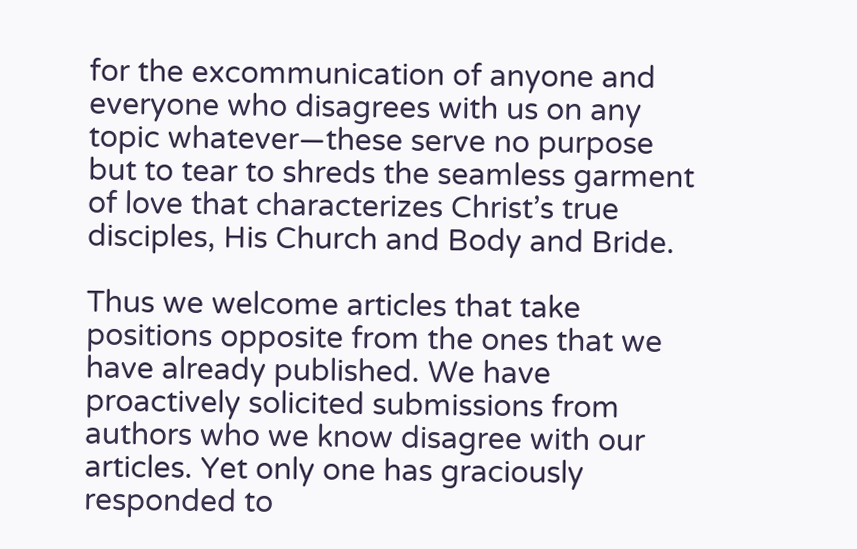for the excommunication of anyone and everyone who disagrees with us on any topic whatever—these serve no purpose but to tear to shreds the seamless garment of love that characterizes Christ’s true disciples, His Church and Body and Bride.

Thus we welcome articles that take positions opposite from the ones that we have already published. We have proactively solicited submissions from authors who we know disagree with our articles. Yet only one has graciously responded to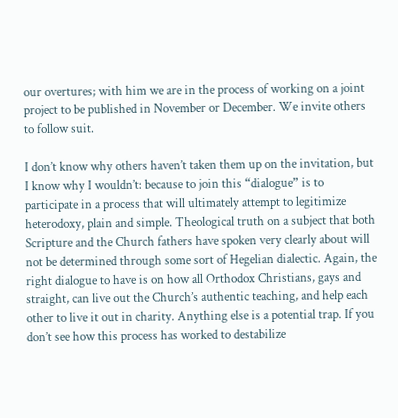our overtures; with him we are in the process of working on a joint project to be published in November or December. We invite others to follow suit.

I don’t know why others haven’t taken them up on the invitation, but I know why I wouldn’t: because to join this “dialogue” is to participate in a process that will ultimately attempt to legitimize heterodoxy, plain and simple. Theological truth on a subject that both Scripture and the Church fathers have spoken very clearly about will not be determined through some sort of Hegelian dialectic. Again, the right dialogue to have is on how all Orthodox Christians, gays and straight, can live out the Church’s authentic teaching, and help each other to live it out in charity. Anything else is a potential trap. If you don’t see how this process has worked to destabilize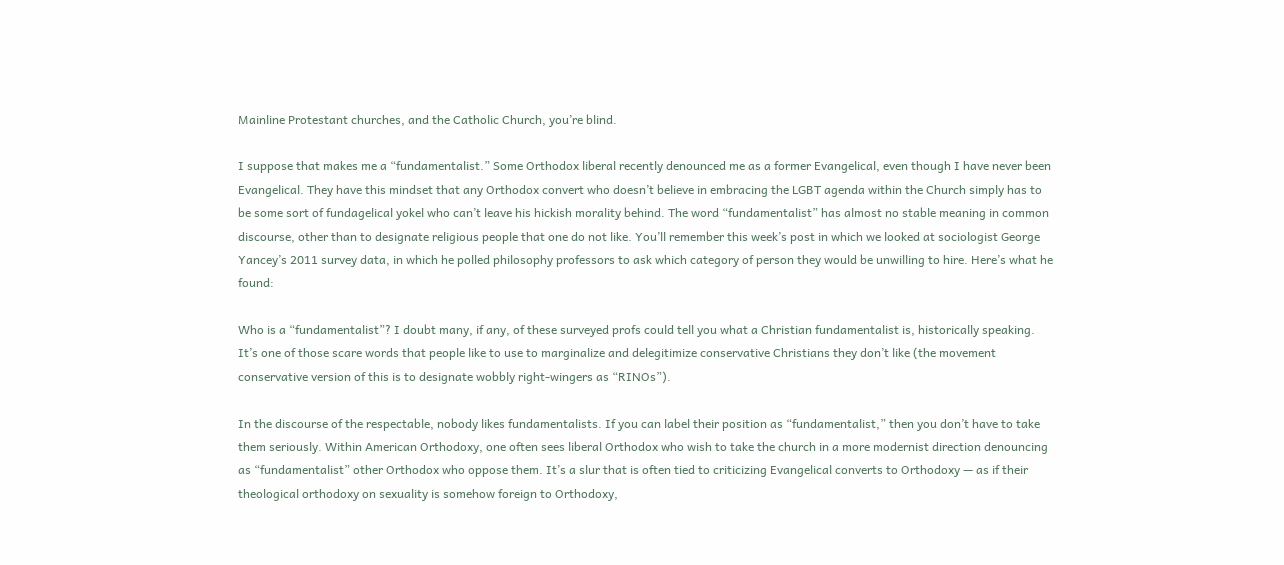Mainline Protestant churches, and the Catholic Church, you’re blind.

I suppose that makes me a “fundamentalist.” Some Orthodox liberal recently denounced me as a former Evangelical, even though I have never been Evangelical. They have this mindset that any Orthodox convert who doesn’t believe in embracing the LGBT agenda within the Church simply has to be some sort of fundagelical yokel who can’t leave his hickish morality behind. The word “fundamentalist” has almost no stable meaning in common discourse, other than to designate religious people that one do not like. You’ll remember this week’s post in which we looked at sociologist George Yancey’s 2011 survey data, in which he polled philosophy professors to ask which category of person they would be unwilling to hire. Here’s what he found:

Who is a “fundamentalist”? I doubt many, if any, of these surveyed profs could tell you what a Christian fundamentalist is, historically speaking. It’s one of those scare words that people like to use to marginalize and delegitimize conservative Christians they don’t like (the movement conservative version of this is to designate wobbly right-wingers as “RINOs”).

In the discourse of the respectable, nobody likes fundamentalists. If you can label their position as “fundamentalist,” then you don’t have to take them seriously. Within American Orthodoxy, one often sees liberal Orthodox who wish to take the church in a more modernist direction denouncing as “fundamentalist” other Orthodox who oppose them. It’s a slur that is often tied to criticizing Evangelical converts to Orthodoxy — as if their theological orthodoxy on sexuality is somehow foreign to Orthodoxy,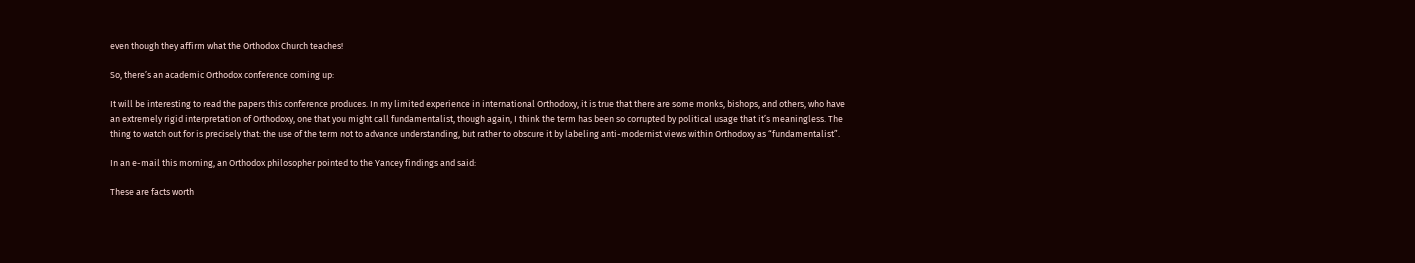even though they affirm what the Orthodox Church teaches!

So, there’s an academic Orthodox conference coming up:

It will be interesting to read the papers this conference produces. In my limited experience in international Orthodoxy, it is true that there are some monks, bishops, and others, who have an extremely rigid interpretation of Orthodoxy, one that you might call fundamentalist, though again, I think the term has been so corrupted by political usage that it’s meaningless. The thing to watch out for is precisely that: the use of the term not to advance understanding, but rather to obscure it by labeling anti-modernist views within Orthodoxy as “fundamentalist”.

In an e-mail this morning, an Orthodox philosopher pointed to the Yancey findings and said:

These are facts worth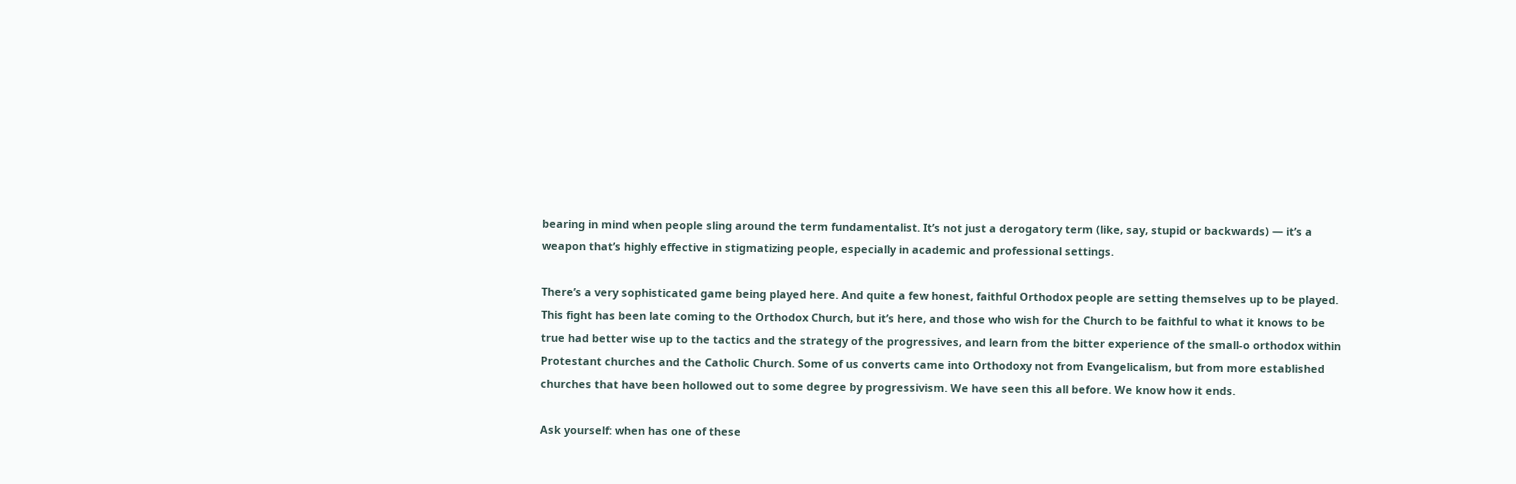bearing in mind when people sling around the term fundamentalist. It’s not just a derogatory term (like, say, stupid or backwards) — it’s a weapon that’s highly effective in stigmatizing people, especially in academic and professional settings.

There’s a very sophisticated game being played here. And quite a few honest, faithful Orthodox people are setting themselves up to be played. This fight has been late coming to the Orthodox Church, but it’s here, and those who wish for the Church to be faithful to what it knows to be true had better wise up to the tactics and the strategy of the progressives, and learn from the bitter experience of the small-o orthodox within Protestant churches and the Catholic Church. Some of us converts came into Orthodoxy not from Evangelicalism, but from more established churches that have been hollowed out to some degree by progressivism. We have seen this all before. We know how it ends.

Ask yourself: when has one of these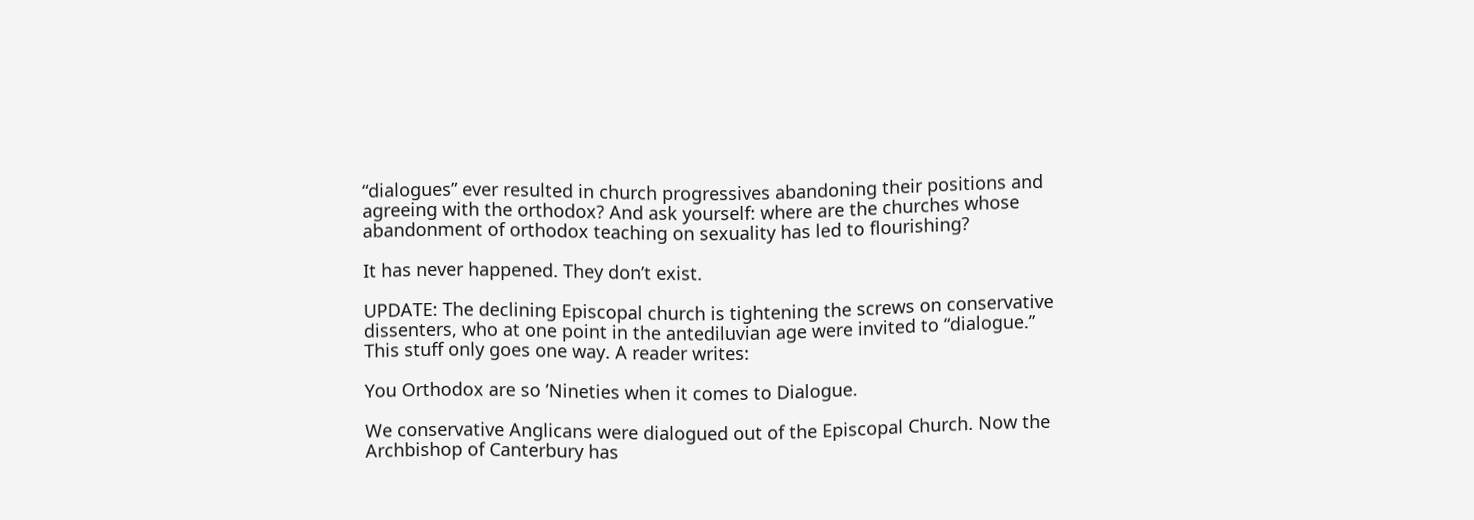“dialogues” ever resulted in church progressives abandoning their positions and agreeing with the orthodox? And ask yourself: where are the churches whose abandonment of orthodox teaching on sexuality has led to flourishing?

It has never happened. They don’t exist.

UPDATE: The declining Episcopal church is tightening the screws on conservative dissenters, who at one point in the antediluvian age were invited to “dialogue.” This stuff only goes one way. A reader writes:

You Orthodox are so ’Nineties when it comes to Dialogue.

We conservative Anglicans were dialogued out of the Episcopal Church. Now the Archbishop of Canterbury has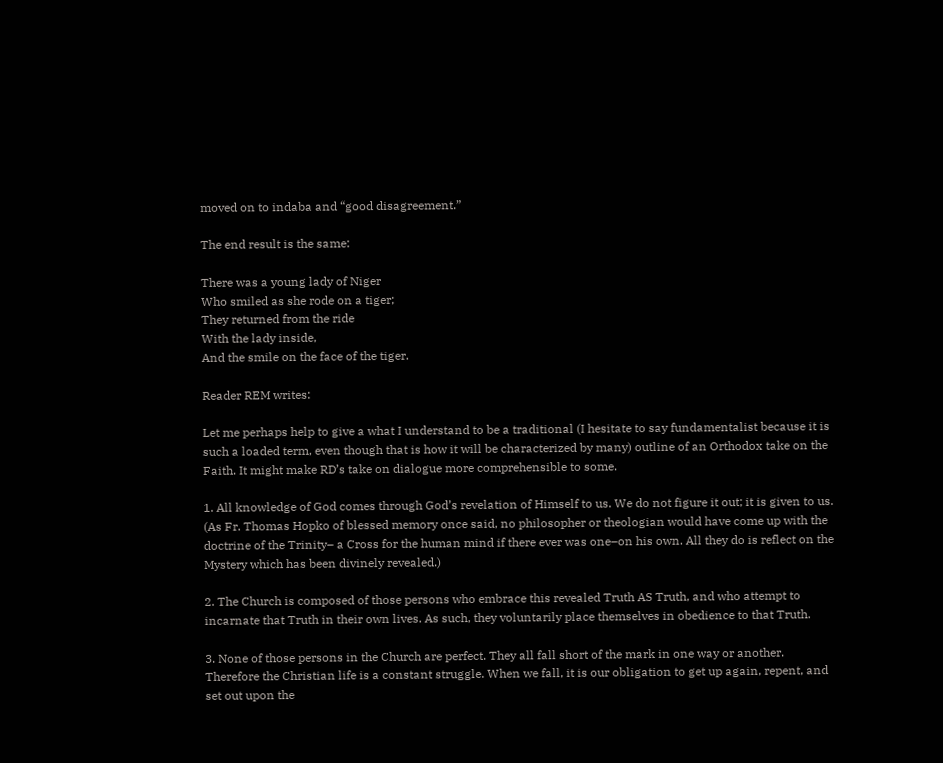moved on to indaba and “good disagreement.”

The end result is the same:

There was a young lady of Niger
Who smiled as she rode on a tiger;
They returned from the ride
With the lady inside,
And the smile on the face of the tiger.

Reader REM writes:

Let me perhaps help to give a what I understand to be a traditional (I hesitate to say fundamentalist because it is such a loaded term, even though that is how it will be characterized by many) outline of an Orthodox take on the Faith. It might make RD’s take on dialogue more comprehensible to some.

1. All knowledge of God comes through God’s revelation of Himself to us. We do not figure it out; it is given to us. (As Fr. Thomas Hopko of blessed memory once said, no philosopher or theologian would have come up with the doctrine of the Trinity– a Cross for the human mind if there ever was one–on his own. All they do is reflect on the Mystery which has been divinely revealed.)

2. The Church is composed of those persons who embrace this revealed Truth AS Truth, and who attempt to incarnate that Truth in their own lives. As such, they voluntarily place themselves in obedience to that Truth.

3. None of those persons in the Church are perfect. They all fall short of the mark in one way or another. Therefore the Christian life is a constant struggle. When we fall, it is our obligation to get up again, repent, and set out upon the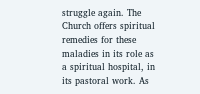struggle again. The Church offers spiritual remedies for these maladies in its role as a spiritual hospital, in its pastoral work. As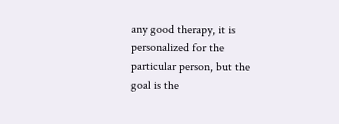any good therapy, it is personalized for the particular person, but the goal is the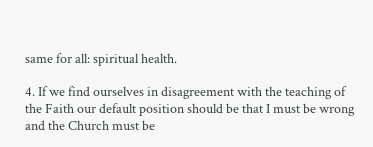same for all: spiritual health.

4. If we find ourselves in disagreement with the teaching of the Faith our default position should be that I must be wrong and the Church must be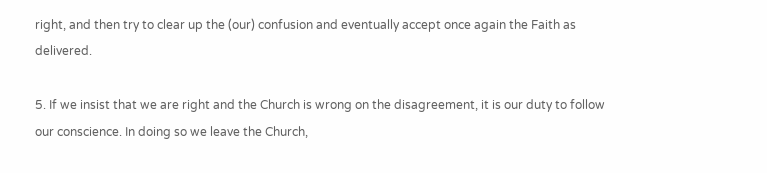right, and then try to clear up the (our) confusion and eventually accept once again the Faith as delivered.

5. If we insist that we are right and the Church is wrong on the disagreement, it is our duty to follow our conscience. In doing so we leave the Church,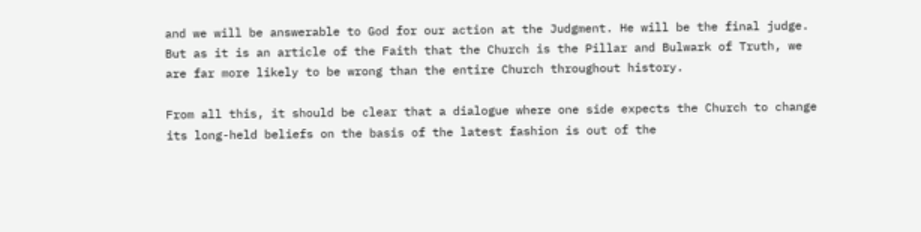and we will be answerable to God for our action at the Judgment. He will be the final judge. But as it is an article of the Faith that the Church is the Pillar and Bulwark of Truth, we are far more likely to be wrong than the entire Church throughout history.

From all this, it should be clear that a dialogue where one side expects the Church to change its long-held beliefs on the basis of the latest fashion is out of the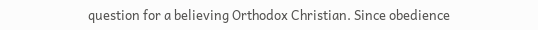question for a believing Orthodox Christian. Since obedience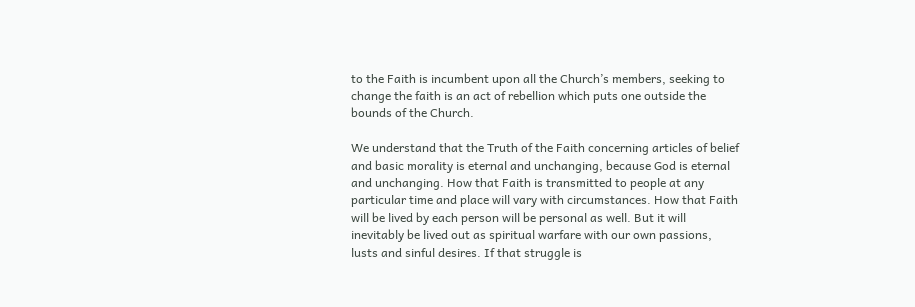to the Faith is incumbent upon all the Church’s members, seeking to change the faith is an act of rebellion which puts one outside the bounds of the Church.

We understand that the Truth of the Faith concerning articles of belief and basic morality is eternal and unchanging, because God is eternal and unchanging. How that Faith is transmitted to people at any particular time and place will vary with circumstances. How that Faith will be lived by each person will be personal as well. But it will inevitably be lived out as spiritual warfare with our own passions, lusts and sinful desires. If that struggle is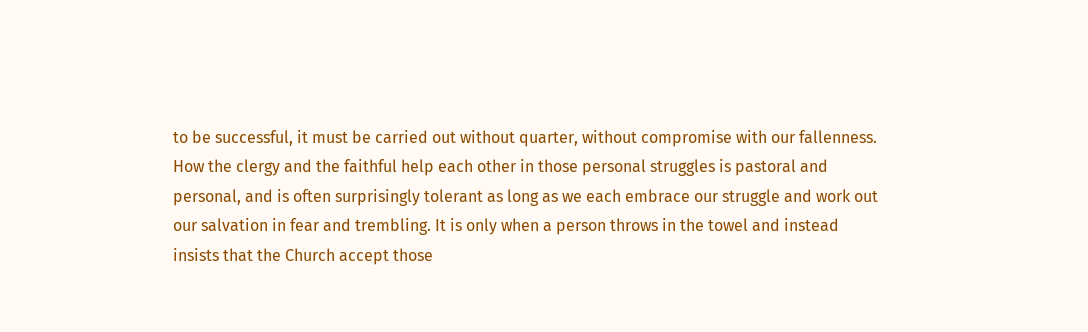to be successful, it must be carried out without quarter, without compromise with our fallenness. How the clergy and the faithful help each other in those personal struggles is pastoral and personal, and is often surprisingly tolerant as long as we each embrace our struggle and work out our salvation in fear and trembling. It is only when a person throws in the towel and instead insists that the Church accept those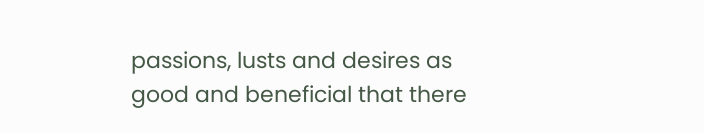passions, lusts and desires as good and beneficial that there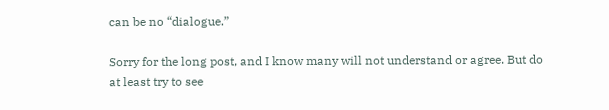can be no “dialogue.”

Sorry for the long post, and I know many will not understand or agree. But do at least try to see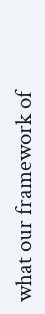what our framework of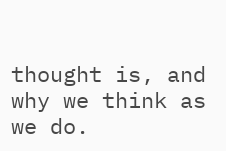thought is, and why we think as we do.